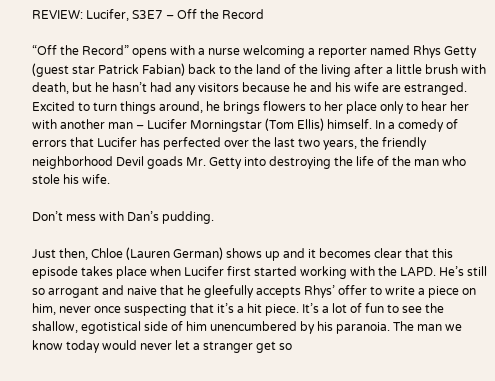REVIEW: Lucifer, S3E7 – Off the Record

“Off the Record” opens with a nurse welcoming a reporter named Rhys Getty (guest star Patrick Fabian) back to the land of the living after a little brush with death, but he hasn’t had any visitors because he and his wife are estranged. Excited to turn things around, he brings flowers to her place only to hear her with another man – Lucifer Morningstar (Tom Ellis) himself. In a comedy of errors that Lucifer has perfected over the last two years, the friendly neighborhood Devil goads Mr. Getty into destroying the life of the man who stole his wife.

Don’t mess with Dan’s pudding.

Just then, Chloe (Lauren German) shows up and it becomes clear that this episode takes place when Lucifer first started working with the LAPD. He’s still so arrogant and naive that he gleefully accepts Rhys’ offer to write a piece on him, never once suspecting that it’s a hit piece. It’s a lot of fun to see the shallow, egotistical side of him unencumbered by his paranoia. The man we know today would never let a stranger get so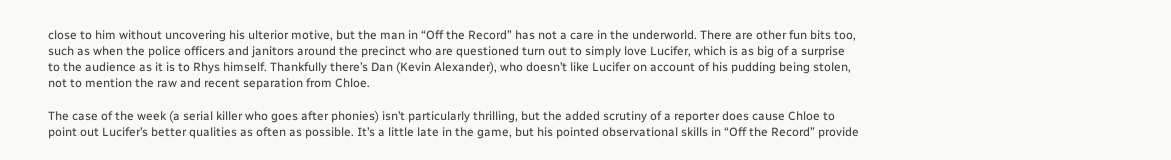close to him without uncovering his ulterior motive, but the man in “Off the Record” has not a care in the underworld. There are other fun bits too, such as when the police officers and janitors around the precinct who are questioned turn out to simply love Lucifer, which is as big of a surprise to the audience as it is to Rhys himself. Thankfully there’s Dan (Kevin Alexander), who doesn’t like Lucifer on account of his pudding being stolen, not to mention the raw and recent separation from Chloe.

The case of the week (a serial killer who goes after phonies) isn’t particularly thrilling, but the added scrutiny of a reporter does cause Chloe to point out Lucifer’s better qualities as often as possible. It’s a little late in the game, but his pointed observational skills in “Off the Record” provide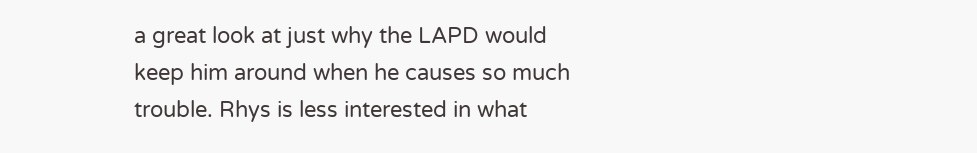a great look at just why the LAPD would keep him around when he causes so much trouble. Rhys is less interested in what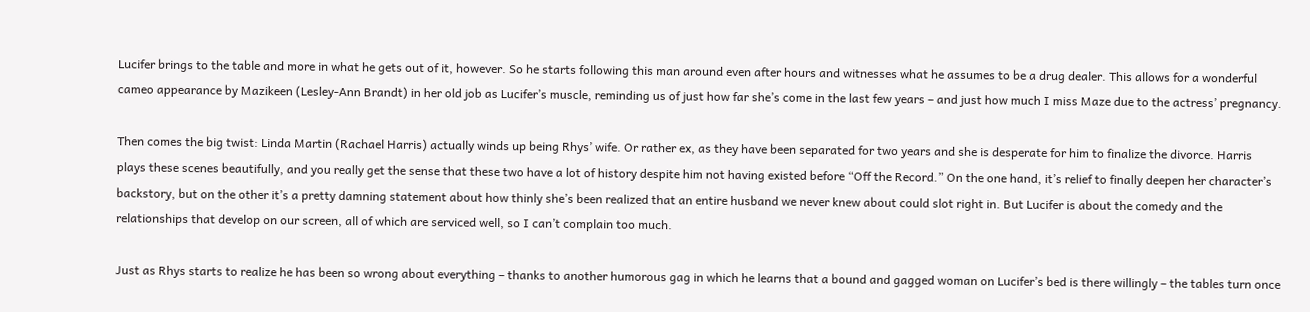Lucifer brings to the table and more in what he gets out of it, however. So he starts following this man around even after hours and witnesses what he assumes to be a drug dealer. This allows for a wonderful cameo appearance by Mazikeen (Lesley-Ann Brandt) in her old job as Lucifer’s muscle, reminding us of just how far she’s come in the last few years – and just how much I miss Maze due to the actress’ pregnancy.

Then comes the big twist: Linda Martin (Rachael Harris) actually winds up being Rhys’ wife. Or rather ex, as they have been separated for two years and she is desperate for him to finalize the divorce. Harris plays these scenes beautifully, and you really get the sense that these two have a lot of history despite him not having existed before “Off the Record.” On the one hand, it’s relief to finally deepen her character’s backstory, but on the other it’s a pretty damning statement about how thinly she’s been realized that an entire husband we never knew about could slot right in. But Lucifer is about the comedy and the relationships that develop on our screen, all of which are serviced well, so I can’t complain too much.

Just as Rhys starts to realize he has been so wrong about everything – thanks to another humorous gag in which he learns that a bound and gagged woman on Lucifer’s bed is there willingly – the tables turn once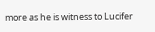more as he is witness to Lucifer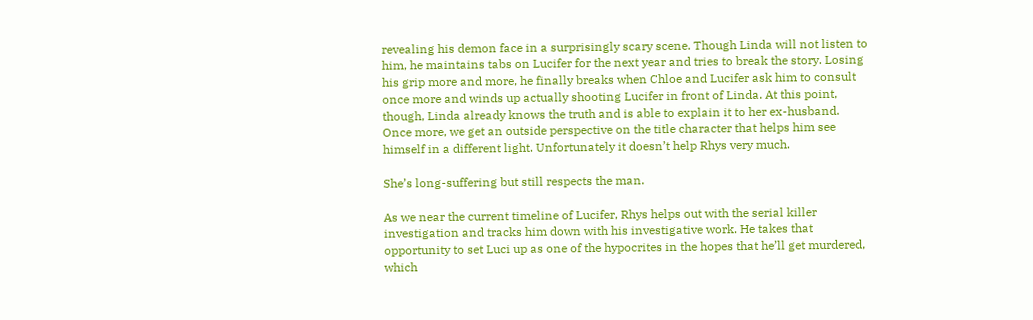revealing his demon face in a surprisingly scary scene. Though Linda will not listen to him, he maintains tabs on Lucifer for the next year and tries to break the story. Losing his grip more and more, he finally breaks when Chloe and Lucifer ask him to consult once more and winds up actually shooting Lucifer in front of Linda. At this point, though, Linda already knows the truth and is able to explain it to her ex-husband. Once more, we get an outside perspective on the title character that helps him see himself in a different light. Unfortunately it doesn’t help Rhys very much.

She’s long-suffering but still respects the man.

As we near the current timeline of Lucifer, Rhys helps out with the serial killer investigation and tracks him down with his investigative work. He takes that opportunity to set Luci up as one of the hypocrites in the hopes that he’ll get murdered, which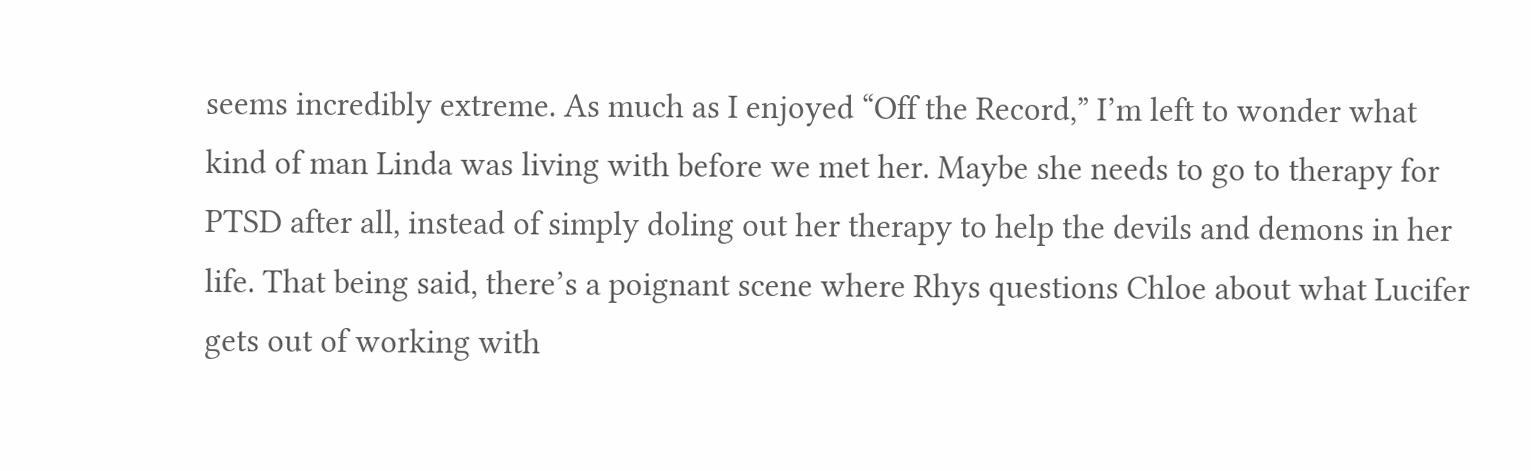seems incredibly extreme. As much as I enjoyed “Off the Record,” I’m left to wonder what kind of man Linda was living with before we met her. Maybe she needs to go to therapy for PTSD after all, instead of simply doling out her therapy to help the devils and demons in her life. That being said, there’s a poignant scene where Rhys questions Chloe about what Lucifer gets out of working with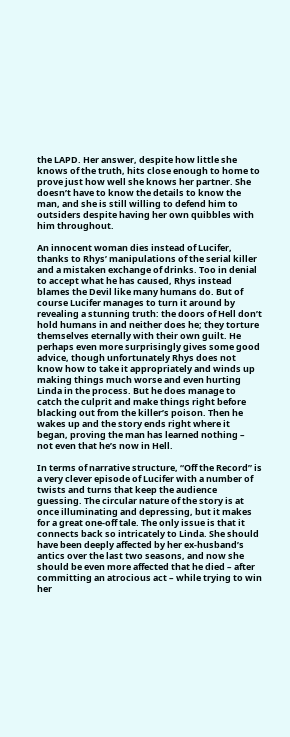the LAPD. Her answer, despite how little she knows of the truth, hits close enough to home to prove just how well she knows her partner. She doesn’t have to know the details to know the man, and she is still willing to defend him to outsiders despite having her own quibbles with him throughout.

An innocent woman dies instead of Lucifer, thanks to Rhys’ manipulations of the serial killer and a mistaken exchange of drinks. Too in denial to accept what he has caused, Rhys instead blames the Devil like many humans do. But of course Lucifer manages to turn it around by revealing a stunning truth: the doors of Hell don’t hold humans in and neither does he; they torture themselves eternally with their own guilt. He perhaps even more surprisingly gives some good advice, though unfortunately Rhys does not know how to take it appropriately and winds up making things much worse and even hurting Linda in the process. But he does manage to catch the culprit and make things right before blacking out from the killer’s poison. Then he wakes up and the story ends right where it began, proving the man has learned nothing – not even that he’s now in Hell.

In terms of narrative structure, “Off the Record” is a very clever episode of Lucifer with a number of twists and turns that keep the audience guessing. The circular nature of the story is at once illuminating and depressing, but it makes for a great one-off tale. The only issue is that it connects back so intricately to Linda. She should have been deeply affected by her ex-husband’s antics over the last two seasons, and now she should be even more affected that he died – after committing an atrocious act – while trying to win her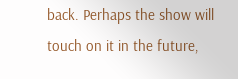back. Perhaps the show will touch on it in the future,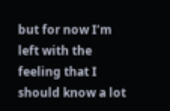but for now I’m left with the feeling that I should know a lot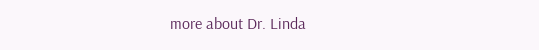more about Dr. Linda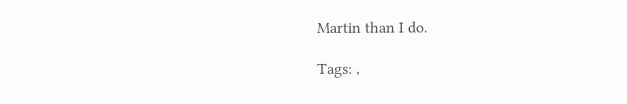Martin than I do.

Tags: ,